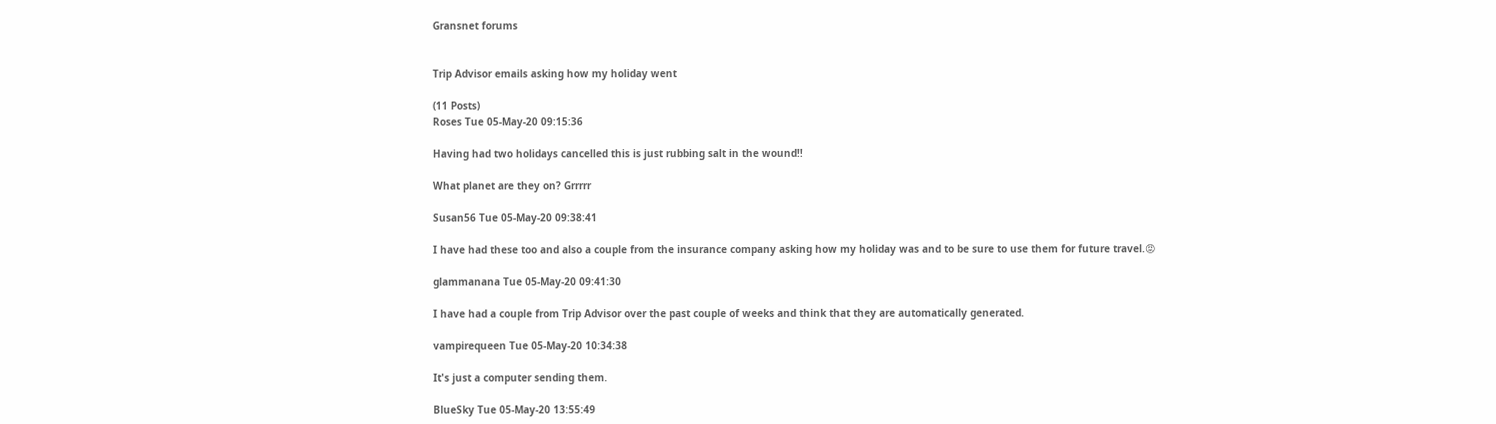Gransnet forums


Trip Advisor emails asking how my holiday went

(11 Posts)
Roses Tue 05-May-20 09:15:36

Having had two holidays cancelled this is just rubbing salt in the wound!!

What planet are they on? Grrrrr

Susan56 Tue 05-May-20 09:38:41

I have had these too and also a couple from the insurance company asking how my holiday was and to be sure to use them for future travel.😡

glammanana Tue 05-May-20 09:41:30

I have had a couple from Trip Advisor over the past couple of weeks and think that they are automatically generated.

vampirequeen Tue 05-May-20 10:34:38

It's just a computer sending them.

BlueSky Tue 05-May-20 13:55:49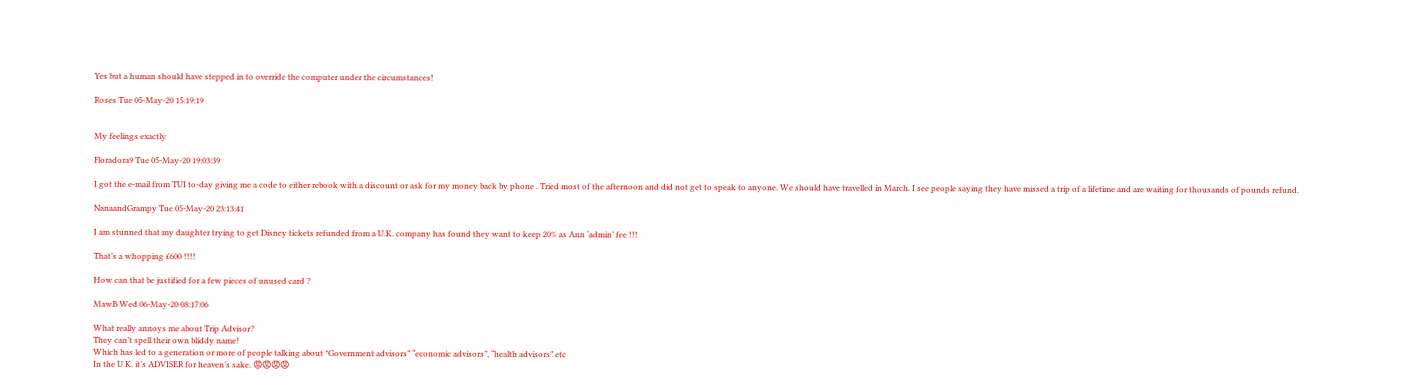Yes but a human should have stepped in to override the computer under the circumstances!

Roses Tue 05-May-20 15:19:19


My feelings exactly

Floradora9 Tue 05-May-20 19:03:39

I got the e-mail from TUI to-day giving me a code to either rebook with a discount or ask for my money back by phone . Tried most of the afternoon and did not get to speak to anyone. We should have travelled in March. I see people saying they have missed a trip of a lifetime and are waiting for thousands of pounds refund.

NanaandGrampy Tue 05-May-20 23:13:41

I am stunned that my daughter trying to get Disney tickets refunded from a U.K. company has found they want to keep 20% as Ann ‘admin’ fee !!!

That’s a whopping £600 !!!!

How can that be justified for a few pieces of unused card ?

MawB Wed 06-May-20 08:17:06

What really annoys me about Trip Advisor?
They can’t spell their own bliddy name!
Which has led to a generation or more of people talking about *Government advisors” “economic advisors”, “health advisors” etc
In the U.K. it’s ADVISER for heaven’s sake. 😡😡😡😡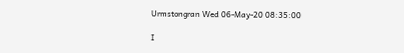Urmstongran Wed 06-May-20 08:35:00

I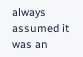always assumed it was an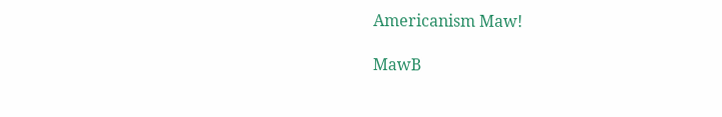Americanism Maw!

MawB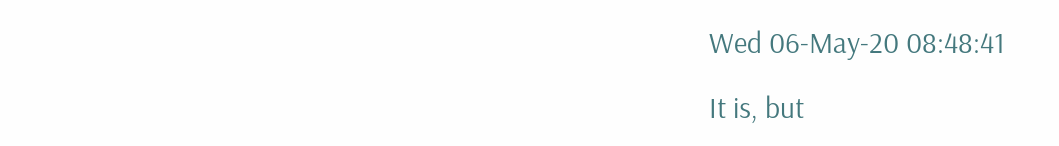Wed 06-May-20 08:48:41

It is, but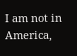I am not in America,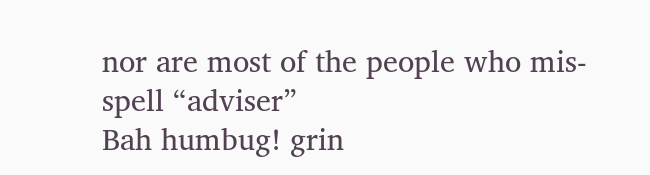nor are most of the people who mis-spell “adviser”
Bah humbug! grin